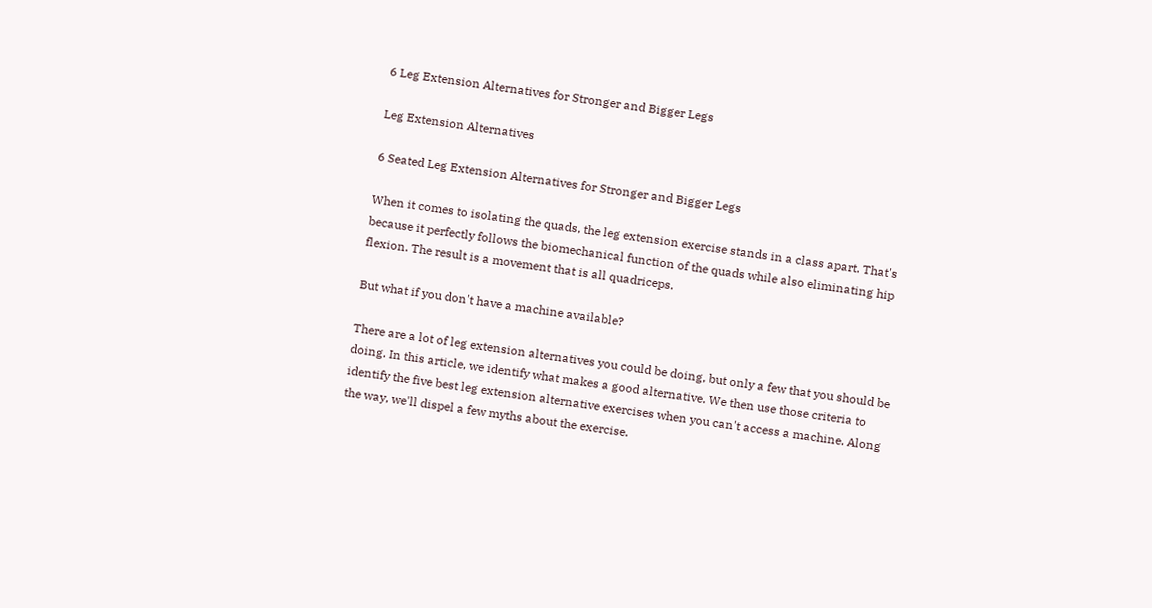6 Leg Extension Alternatives for Stronger and Bigger Legs

Leg Extension Alternatives

6 Seated Leg Extension Alternatives for Stronger and Bigger Legs

When it comes to isolating the quads, the leg extension exercise stands in a class apart. That's because it perfectly follows the biomechanical function of the quads while also eliminating hip flexion. The result is a movement that is all quadriceps.

But what if you don't have a machine available?

There are a lot of leg extension alternatives you could be doing, but only a few that you should be doing. In this article, we identify what makes a good alternative. We then use those criteria to identify the five best leg extension alternative exercises when you can't access a machine. Along the way, we'll dispel a few myths about the exercise.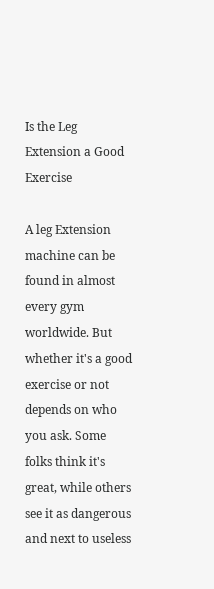Is the Leg Extension a Good Exercise

A leg Extension machine can be found in almost every gym worldwide. But whether it's a good exercise or not depends on who you ask. Some folks think it's great, while others see it as dangerous and next to useless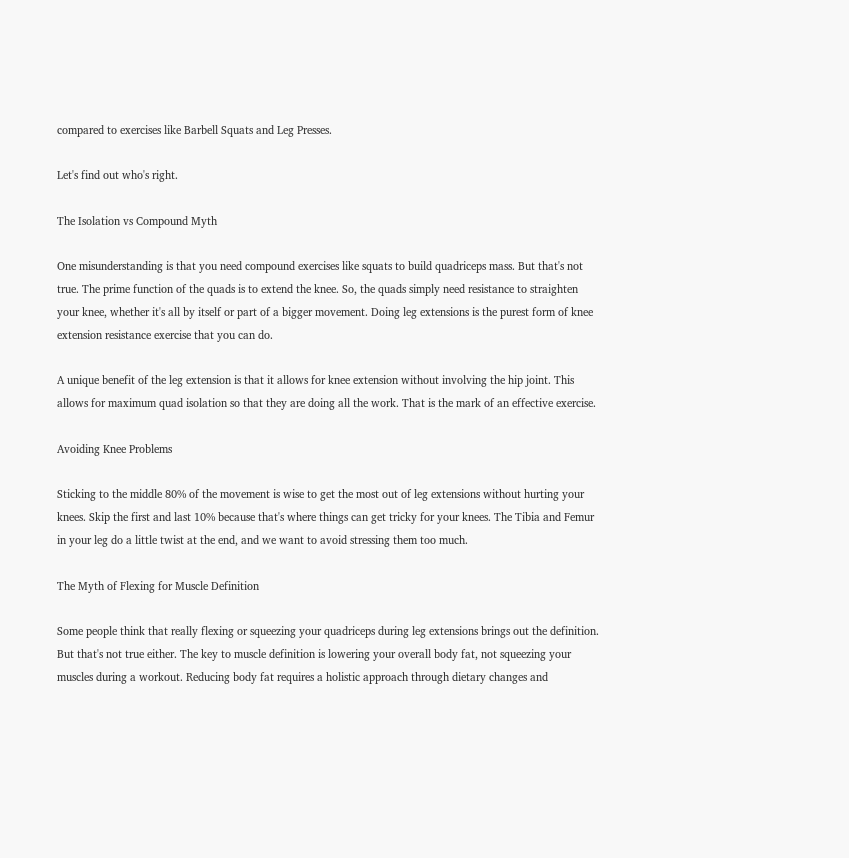compared to exercises like Barbell Squats and Leg Presses.

Let's find out who's right.

The Isolation vs Compound Myth

One misunderstanding is that you need compound exercises like squats to build quadriceps mass. But that's not true. The prime function of the quads is to extend the knee. So, the quads simply need resistance to straighten your knee, whether it's all by itself or part of a bigger movement. Doing leg extensions is the purest form of knee extension resistance exercise that you can do.

A unique benefit of the leg extension is that it allows for knee extension without involving the hip joint. This allows for maximum quad isolation so that they are doing all the work. That is the mark of an effective exercise.

Avoiding Knee Problems

Sticking to the middle 80% of the movement is wise to get the most out of leg extensions without hurting your knees. Skip the first and last 10% because that's where things can get tricky for your knees. The Tibia and Femur in your leg do a little twist at the end, and we want to avoid stressing them too much.

The Myth of Flexing for Muscle Definition

Some people think that really flexing or squeezing your quadriceps during leg extensions brings out the definition. But that's not true either. The key to muscle definition is lowering your overall body fat, not squeezing your muscles during a workout. Reducing body fat requires a holistic approach through dietary changes and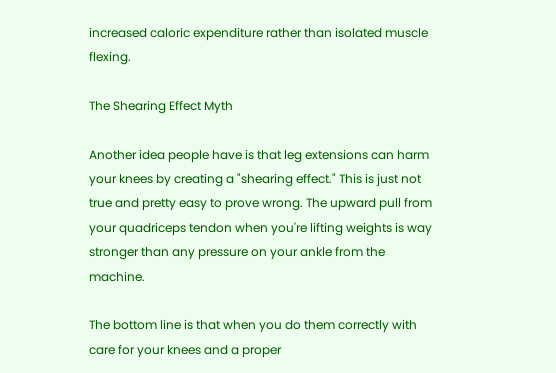increased caloric expenditure rather than isolated muscle flexing.

The Shearing Effect Myth

Another idea people have is that leg extensions can harm your knees by creating a "shearing effect." This is just not true and pretty easy to prove wrong. The upward pull from your quadriceps tendon when you're lifting weights is way stronger than any pressure on your ankle from the machine.

The bottom line is that when you do them correctly with care for your knees and a proper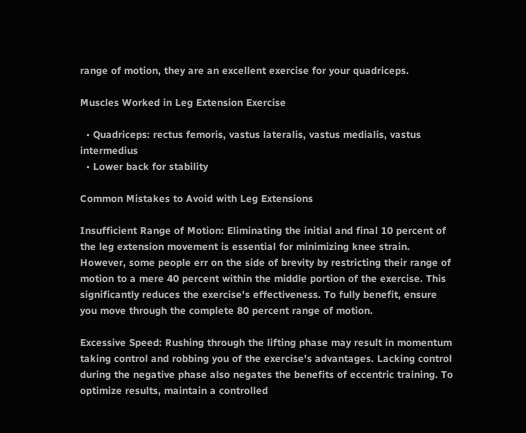range of motion, they are an excellent exercise for your quadriceps.

Muscles Worked in Leg Extension Exercise

  • Quadriceps: rectus femoris, vastus lateralis, vastus medialis, vastus intermedius
  • Lower back for stability

Common Mistakes to Avoid with Leg Extensions

Insufficient Range of Motion: Eliminating the initial and final 10 percent of the leg extension movement is essential for minimizing knee strain. However, some people err on the side of brevity by restricting their range of motion to a mere 40 percent within the middle portion of the exercise. This significantly reduces the exercise's effectiveness. To fully benefit, ensure you move through the complete 80 percent range of motion.

Excessive Speed: Rushing through the lifting phase may result in momentum taking control and robbing you of the exercise's advantages. Lacking control during the negative phase also negates the benefits of eccentric training. To optimize results, maintain a controlled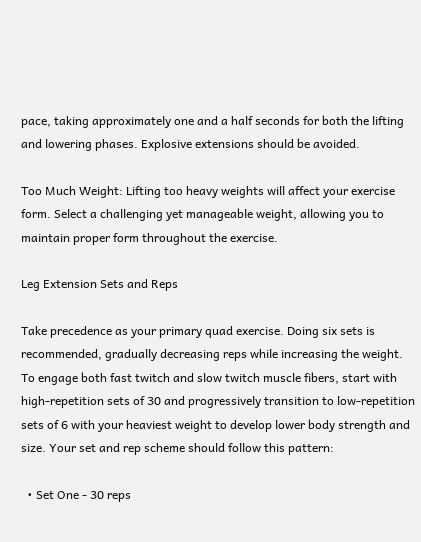pace, taking approximately one and a half seconds for both the lifting and lowering phases. Explosive extensions should be avoided.

Too Much Weight: Lifting too heavy weights will affect your exercise form. Select a challenging yet manageable weight, allowing you to maintain proper form throughout the exercise.

Leg Extension Sets and Reps

Take precedence as your primary quad exercise. Doing six sets is recommended, gradually decreasing reps while increasing the weight. To engage both fast twitch and slow twitch muscle fibers, start with high-repetition sets of 30 and progressively transition to low-repetition sets of 6 with your heaviest weight to develop lower body strength and size. Your set and rep scheme should follow this pattern:

  • Set One - 30 reps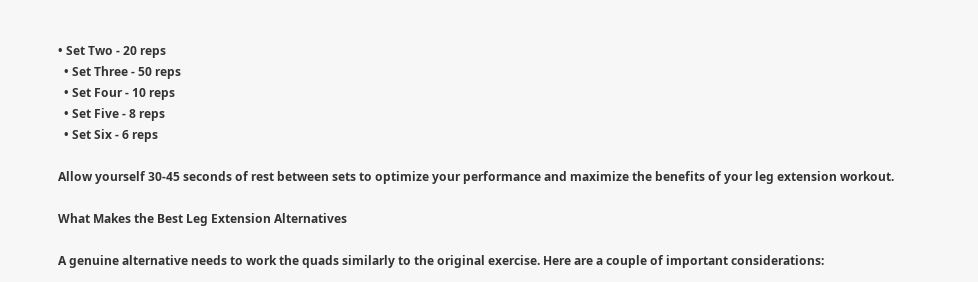• Set Two - 20 reps
  • Set Three - 50 reps
  • Set Four - 10 reps
  • Set Five - 8 reps
  • Set Six - 6 reps

Allow yourself 30-45 seconds of rest between sets to optimize your performance and maximize the benefits of your leg extension workout.

What Makes the Best Leg Extension Alternatives

A genuine alternative needs to work the quads similarly to the original exercise. Here are a couple of important considerations: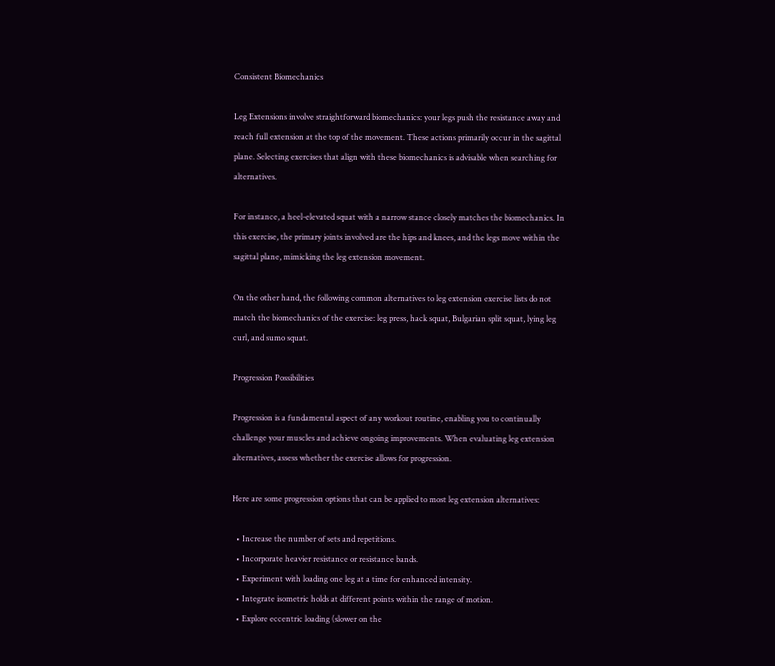Consistent Biomechanics

Leg Extensions involve straightforward biomechanics: your legs push the resistance away and reach full extension at the top of the movement. These actions primarily occur in the sagittal plane. Selecting exercises that align with these biomechanics is advisable when searching for alternatives.

For instance, a heel-elevated squat with a narrow stance closely matches the biomechanics. In this exercise, the primary joints involved are the hips and knees, and the legs move within the sagittal plane, mimicking the leg extension movement.

On the other hand, the following common alternatives to leg extension exercise lists do not match the biomechanics of the exercise: leg press, hack squat, Bulgarian split squat, lying leg curl, and sumo squat.

Progression Possibilities

Progression is a fundamental aspect of any workout routine, enabling you to continually challenge your muscles and achieve ongoing improvements. When evaluating leg extension alternatives, assess whether the exercise allows for progression.

Here are some progression options that can be applied to most leg extension alternatives:

  • Increase the number of sets and repetitions.
  • Incorporate heavier resistance or resistance bands.
  • Experiment with loading one leg at a time for enhanced intensity.
  • Integrate isometric holds at different points within the range of motion.
  • Explore eccentric loading (slower on the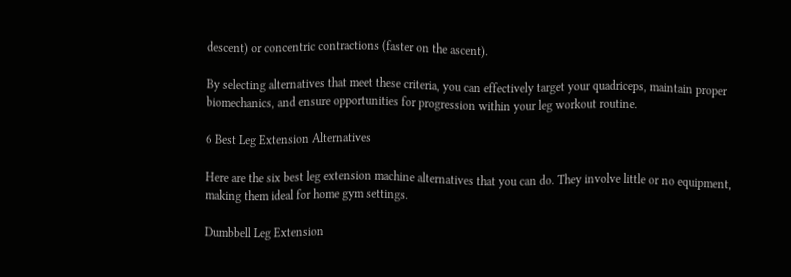descent) or concentric contractions (faster on the ascent).

By selecting alternatives that meet these criteria, you can effectively target your quadriceps, maintain proper biomechanics, and ensure opportunities for progression within your leg workout routine.

6 Best Leg Extension Alternatives

Here are the six best leg extension machine alternatives that you can do. They involve little or no equipment, making them ideal for home gym settings.

Dumbbell Leg Extension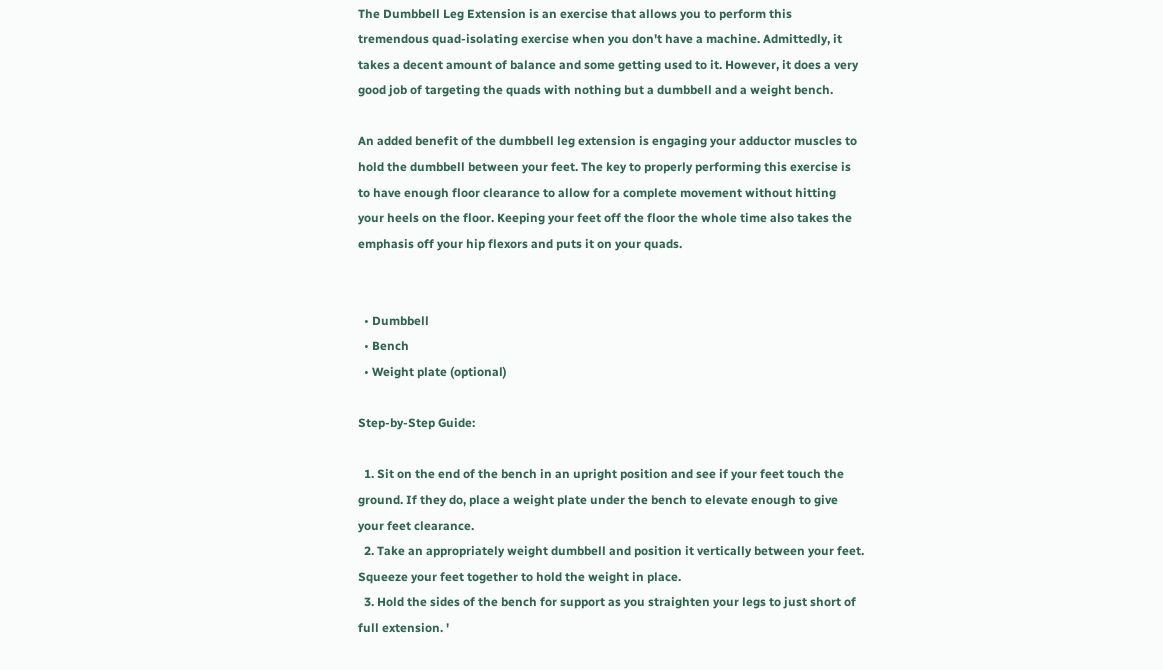The Dumbbell Leg Extension is an exercise that allows you to perform this tremendous quad-isolating exercise when you don't have a machine. Admittedly, it takes a decent amount of balance and some getting used to it. However, it does a very good job of targeting the quads with nothing but a dumbbell and a weight bench.

An added benefit of the dumbbell leg extension is engaging your adductor muscles to hold the dumbbell between your feet. The key to properly performing this exercise is to have enough floor clearance to allow for a complete movement without hitting your heels on the floor. Keeping your feet off the floor the whole time also takes the emphasis off your hip flexors and puts it on your quads.


  • Dumbbell
  • Bench
  • Weight plate (optional)

Step-by-Step Guide:

  1. Sit on the end of the bench in an upright position and see if your feet touch the ground. If they do, place a weight plate under the bench to elevate enough to give your feet clearance.
  2. Take an appropriately weight dumbbell and position it vertically between your feet. Squeeze your feet together to hold the weight in place.
  3. Hold the sides of the bench for support as you straighten your legs to just short of full extension. '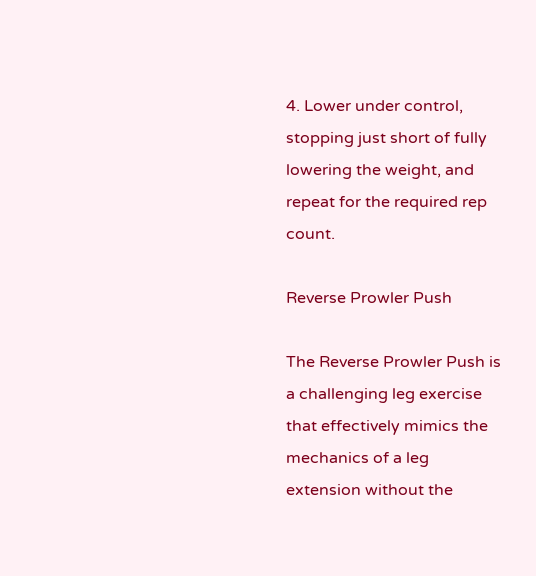4. Lower under control, stopping just short of fully lowering the weight, and repeat for the required rep count.

Reverse Prowler Push

The Reverse Prowler Push is a challenging leg exercise that effectively mimics the mechanics of a leg extension without the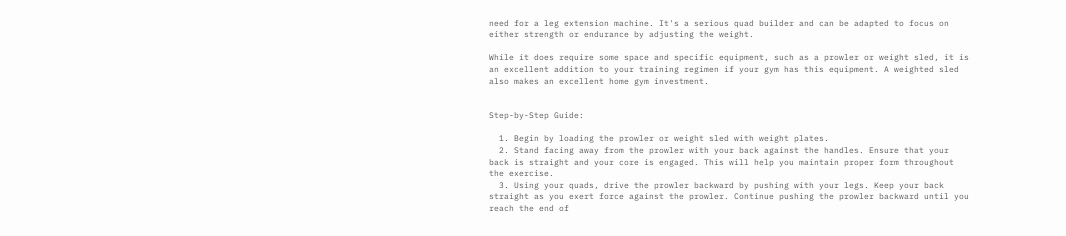need for a leg extension machine. It's a serious quad builder and can be adapted to focus on either strength or endurance by adjusting the weight.

While it does require some space and specific equipment, such as a prowler or weight sled, it is an excellent addition to your training regimen if your gym has this equipment. A weighted sled also makes an excellent home gym investment.


Step-by-Step Guide:

  1. Begin by loading the prowler or weight sled with weight plates.
  2. Stand facing away from the prowler with your back against the handles. Ensure that your back is straight and your core is engaged. This will help you maintain proper form throughout the exercise.
  3. Using your quads, drive the prowler backward by pushing with your legs. Keep your back straight as you exert force against the prowler. Continue pushing the prowler backward until you reach the end of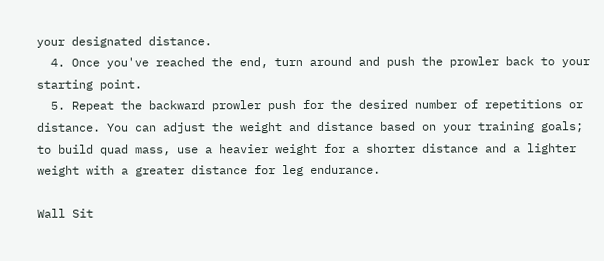your designated distance.
  4. Once you've reached the end, turn around and push the prowler back to your starting point.
  5. Repeat the backward prowler push for the desired number of repetitions or distance. You can adjust the weight and distance based on your training goals; to build quad mass, use a heavier weight for a shorter distance and a lighter weight with a greater distance for leg endurance.

Wall Sit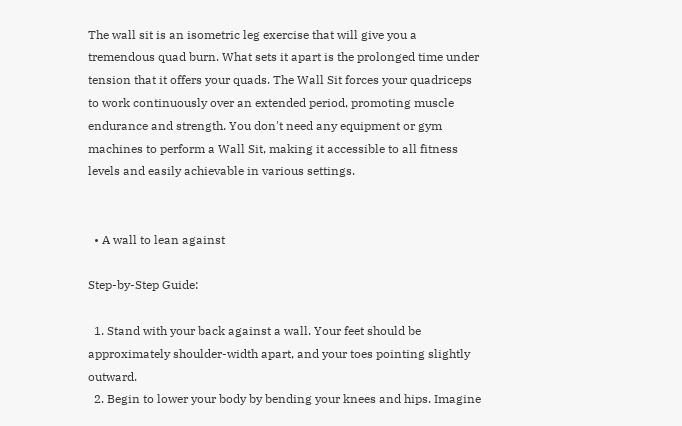The wall sit is an isometric leg exercise that will give you a tremendous quad burn. What sets it apart is the prolonged time under tension that it offers your quads. The Wall Sit forces your quadriceps to work continuously over an extended period, promoting muscle endurance and strength. You don't need any equipment or gym machines to perform a Wall Sit, making it accessible to all fitness levels and easily achievable in various settings.


  • A wall to lean against

Step-by-Step Guide:

  1. Stand with your back against a wall. Your feet should be approximately shoulder-width apart, and your toes pointing slightly outward.
  2. Begin to lower your body by bending your knees and hips. Imagine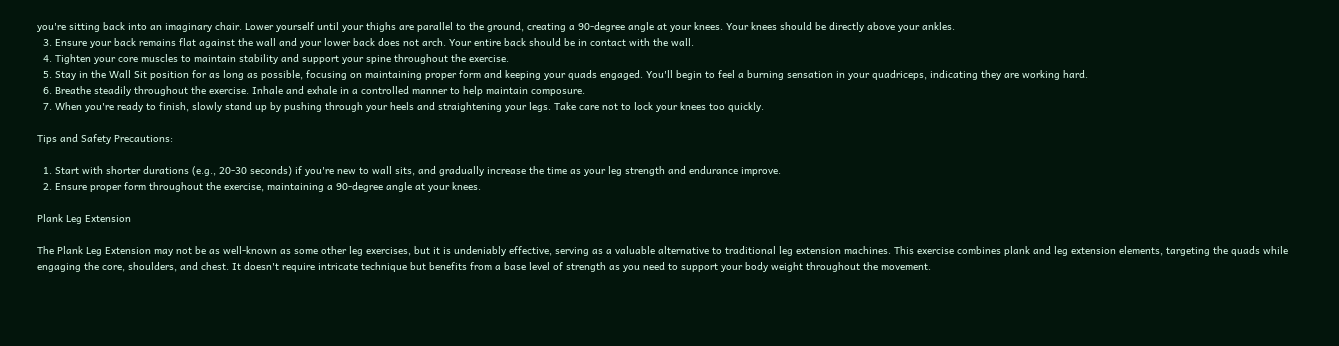you're sitting back into an imaginary chair. Lower yourself until your thighs are parallel to the ground, creating a 90-degree angle at your knees. Your knees should be directly above your ankles.
  3. Ensure your back remains flat against the wall and your lower back does not arch. Your entire back should be in contact with the wall.
  4. Tighten your core muscles to maintain stability and support your spine throughout the exercise.
  5. Stay in the Wall Sit position for as long as possible, focusing on maintaining proper form and keeping your quads engaged. You'll begin to feel a burning sensation in your quadriceps, indicating they are working hard.
  6. Breathe steadily throughout the exercise. Inhale and exhale in a controlled manner to help maintain composure.
  7. When you're ready to finish, slowly stand up by pushing through your heels and straightening your legs. Take care not to lock your knees too quickly.

Tips and Safety Precautions:

  1. Start with shorter durations (e.g., 20-30 seconds) if you're new to wall sits, and gradually increase the time as your leg strength and endurance improve.
  2. Ensure proper form throughout the exercise, maintaining a 90-degree angle at your knees.

Plank Leg Extension

The Plank Leg Extension may not be as well-known as some other leg exercises, but it is undeniably effective, serving as a valuable alternative to traditional leg extension machines. This exercise combines plank and leg extension elements, targeting the quads while engaging the core, shoulders, and chest. It doesn't require intricate technique but benefits from a base level of strength as you need to support your body weight throughout the movement.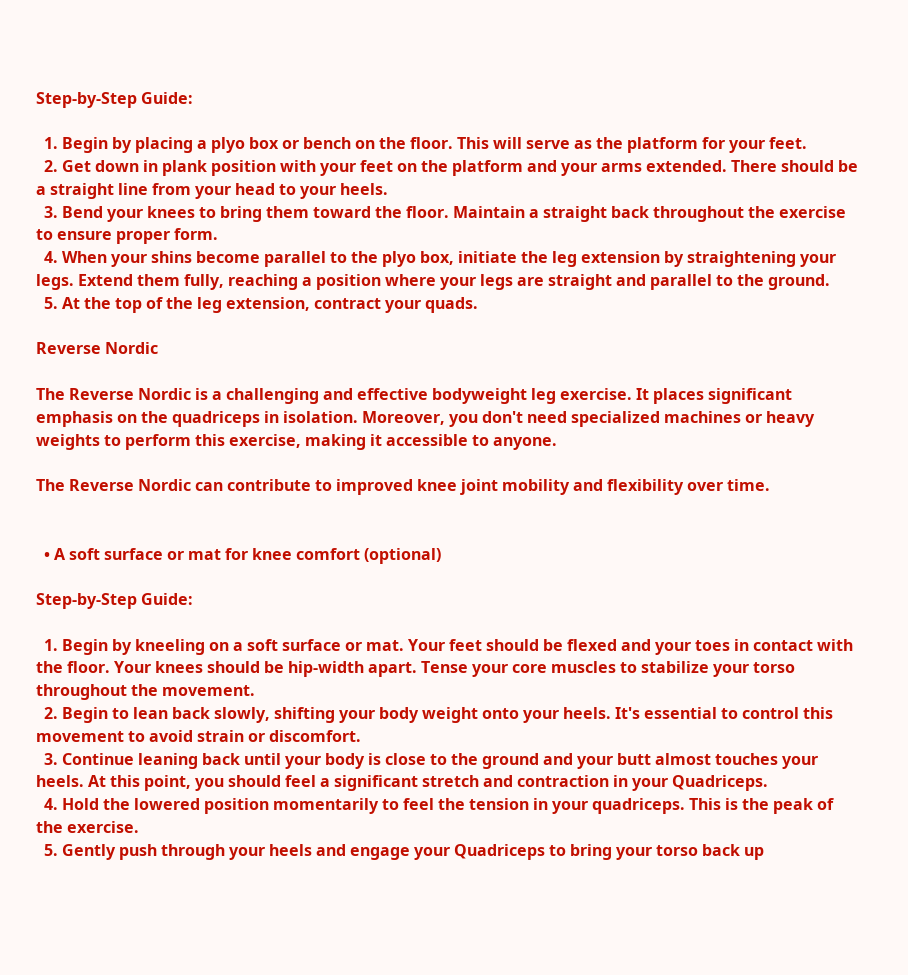Step-by-Step Guide:

  1. Begin by placing a plyo box or bench on the floor. This will serve as the platform for your feet.
  2. Get down in plank position with your feet on the platform and your arms extended. There should be a straight line from your head to your heels.
  3. Bend your knees to bring them toward the floor. Maintain a straight back throughout the exercise to ensure proper form.
  4. When your shins become parallel to the plyo box, initiate the leg extension by straightening your legs. Extend them fully, reaching a position where your legs are straight and parallel to the ground.
  5. At the top of the leg extension, contract your quads.

Reverse Nordic

The Reverse Nordic is a challenging and effective bodyweight leg exercise. It places significant emphasis on the quadriceps in isolation. Moreover, you don't need specialized machines or heavy weights to perform this exercise, making it accessible to anyone.

The Reverse Nordic can contribute to improved knee joint mobility and flexibility over time.


  • A soft surface or mat for knee comfort (optional)

Step-by-Step Guide:

  1. Begin by kneeling on a soft surface or mat. Your feet should be flexed and your toes in contact with the floor. Your knees should be hip-width apart. Tense your core muscles to stabilize your torso throughout the movement.
  2. Begin to lean back slowly, shifting your body weight onto your heels. It's essential to control this movement to avoid strain or discomfort.
  3. Continue leaning back until your body is close to the ground and your butt almost touches your heels. At this point, you should feel a significant stretch and contraction in your Quadriceps.
  4. Hold the lowered position momentarily to feel the tension in your quadriceps. This is the peak of the exercise.
  5. Gently push through your heels and engage your Quadriceps to bring your torso back up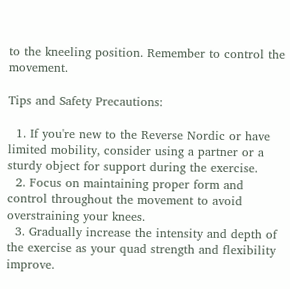to the kneeling position. Remember to control the movement.

Tips and Safety Precautions:

  1. If you're new to the Reverse Nordic or have limited mobility, consider using a partner or a sturdy object for support during the exercise.
  2. Focus on maintaining proper form and control throughout the movement to avoid overstraining your knees.
  3. Gradually increase the intensity and depth of the exercise as your quad strength and flexibility improve.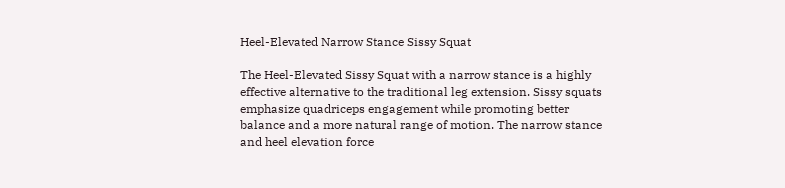Heel-Elevated Narrow Stance Sissy Squat

The Heel-Elevated Sissy Squat with a narrow stance is a highly effective alternative to the traditional leg extension. Sissy squats emphasize quadriceps engagement while promoting better balance and a more natural range of motion. The narrow stance and heel elevation force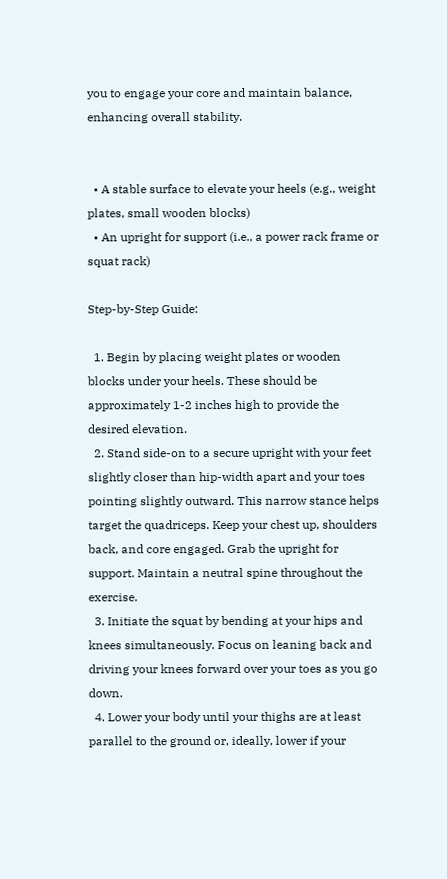you to engage your core and maintain balance, enhancing overall stability.


  • A stable surface to elevate your heels (e.g., weight plates, small wooden blocks)
  • An upright for support (i.e., a power rack frame or squat rack)

Step-by-Step Guide:

  1. Begin by placing weight plates or wooden blocks under your heels. These should be approximately 1-2 inches high to provide the desired elevation.
  2. Stand side-on to a secure upright with your feet slightly closer than hip-width apart and your toes pointing slightly outward. This narrow stance helps target the quadriceps. Keep your chest up, shoulders back, and core engaged. Grab the upright for support. Maintain a neutral spine throughout the exercise.
  3. Initiate the squat by bending at your hips and knees simultaneously. Focus on leaning back and driving your knees forward over your toes as you go down.
  4. Lower your body until your thighs are at least parallel to the ground or, ideally, lower if your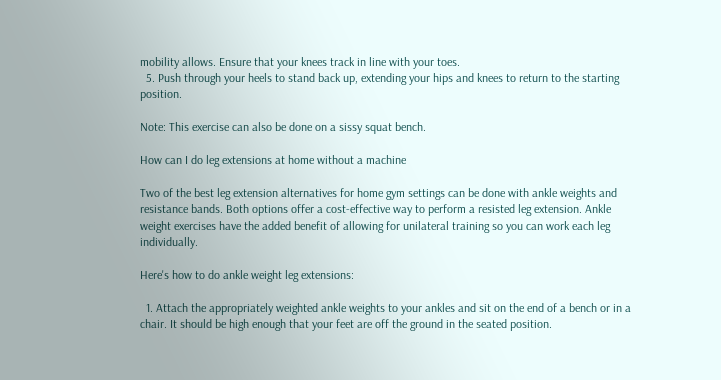mobility allows. Ensure that your knees track in line with your toes.
  5. Push through your heels to stand back up, extending your hips and knees to return to the starting position.

Note: This exercise can also be done on a sissy squat bench.

How can I do leg extensions at home without a machine

Two of the best leg extension alternatives for home gym settings can be done with ankle weights and resistance bands. Both options offer a cost-effective way to perform a resisted leg extension. Ankle weight exercises have the added benefit of allowing for unilateral training so you can work each leg individually.

Here's how to do ankle weight leg extensions:

  1. Attach the appropriately weighted ankle weights to your ankles and sit on the end of a bench or in a chair. It should be high enough that your feet are off the ground in the seated position.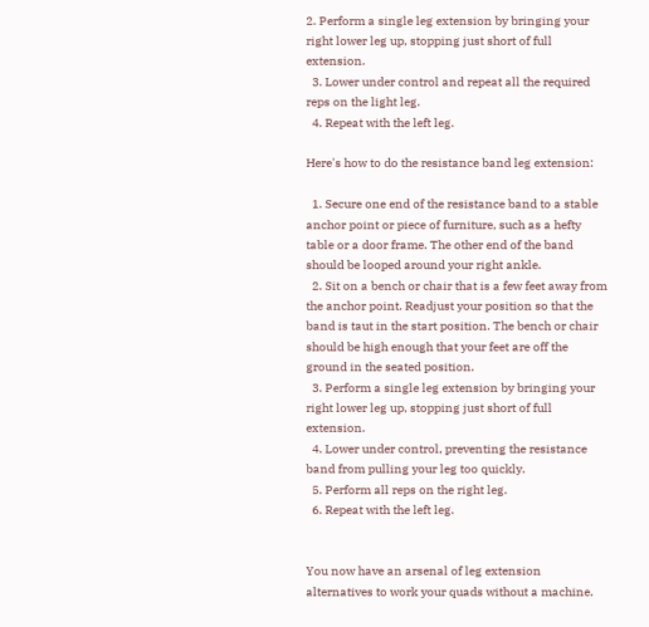2. Perform a single leg extension by bringing your right lower leg up, stopping just short of full extension.
  3. Lower under control and repeat all the required reps on the light leg.
  4. Repeat with the left leg.

Here's how to do the resistance band leg extension:

  1. Secure one end of the resistance band to a stable anchor point or piece of furniture, such as a hefty table or a door frame. The other end of the band should be looped around your right ankle.
  2. Sit on a bench or chair that is a few feet away from the anchor point. Readjust your position so that the band is taut in the start position. The bench or chair should be high enough that your feet are off the ground in the seated position.
  3. Perform a single leg extension by bringing your right lower leg up, stopping just short of full extension.
  4. Lower under control, preventing the resistance band from pulling your leg too quickly.
  5. Perform all reps on the right leg.
  6. Repeat with the left leg.


You now have an arsenal of leg extension alternatives to work your quads without a machine.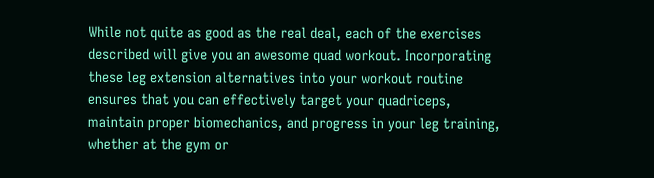While not quite as good as the real deal, each of the exercises described will give you an awesome quad workout. Incorporating these leg extension alternatives into your workout routine ensures that you can effectively target your quadriceps, maintain proper biomechanics, and progress in your leg training, whether at the gym or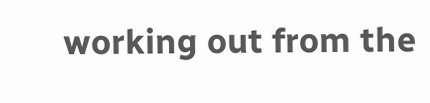working out from the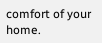comfort of your home.